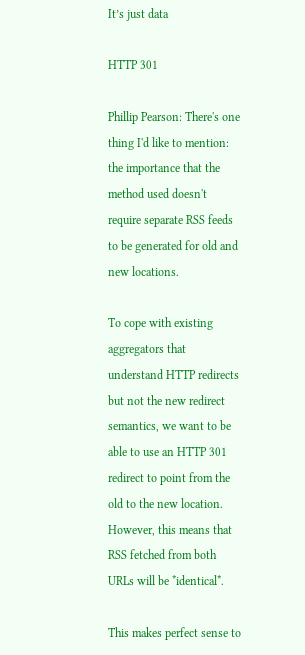It’s just data

HTTP 301

Phillip Pearson: There's one thing I'd like to mention: the importance that the method used doesn't require separate RSS feeds to be generated for old and new locations.

To cope with existing aggregators that understand HTTP redirects but not the new redirect semantics, we want to be able to use an HTTP 301 redirect to point from the old to the new location. However, this means that RSS fetched from both URLs will be *identical*.

This makes perfect sense to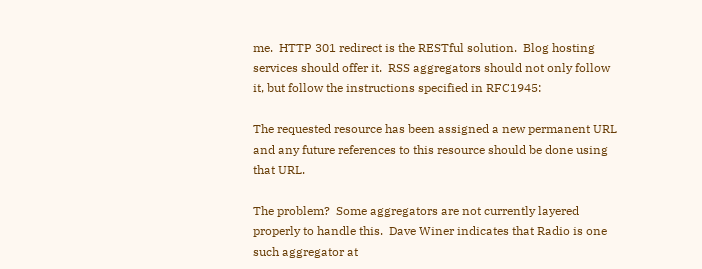me.  HTTP 301 redirect is the RESTful solution.  Blog hosting services should offer it.  RSS aggregators should not only follow it, but follow the instructions specified in RFC1945:

The requested resource has been assigned a new permanent URL and any future references to this resource should be done using that URL.

The problem?  Some aggregators are not currently layered properly to handle this.  Dave Winer indicates that Radio is one such aggregator at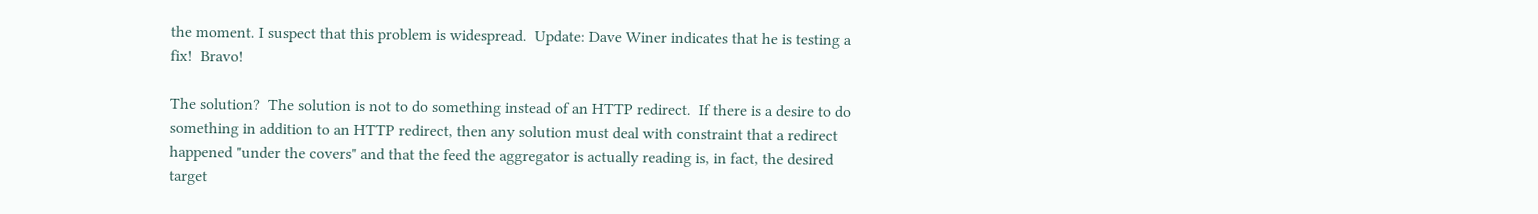the moment. I suspect that this problem is widespread.  Update: Dave Winer indicates that he is testing a fix!  Bravo!

The solution?  The solution is not to do something instead of an HTTP redirect.  If there is a desire to do something in addition to an HTTP redirect, then any solution must deal with constraint that a redirect happened "under the covers" and that the feed the aggregator is actually reading is, in fact, the desired target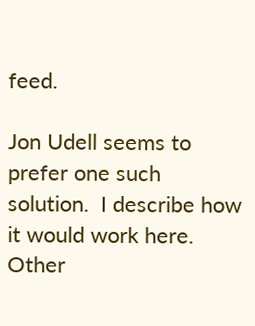feed.

Jon Udell seems to prefer one such solution.  I describe how it would work here.  Other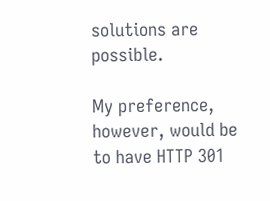solutions are possible.

My preference, however, would be to have HTTP 301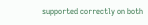supported correctly on both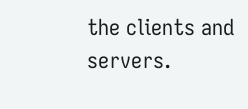the clients and servers.